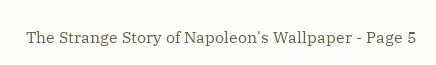The Strange Story of Napoleon's Wallpaper - Page 5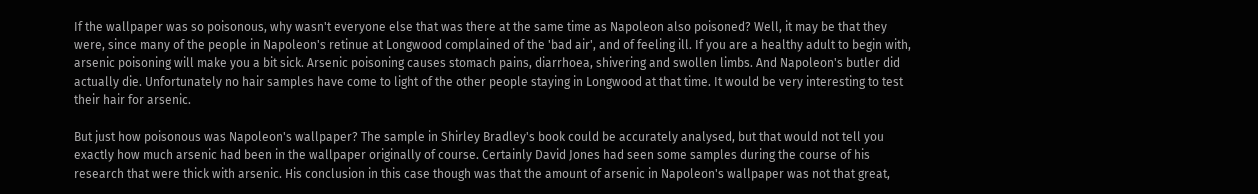If the wallpaper was so poisonous, why wasn't everyone else that was there at the same time as Napoleon also poisoned? Well, it may be that they were, since many of the people in Napoleon's retinue at Longwood complained of the 'bad air', and of feeling ill. If you are a healthy adult to begin with, arsenic poisoning will make you a bit sick. Arsenic poisoning causes stomach pains, diarrhoea, shivering and swollen limbs. And Napoleon's butler did actually die. Unfortunately no hair samples have come to light of the other people staying in Longwood at that time. It would be very interesting to test their hair for arsenic.

But just how poisonous was Napoleon's wallpaper? The sample in Shirley Bradley's book could be accurately analysed, but that would not tell you exactly how much arsenic had been in the wallpaper originally of course. Certainly David Jones had seen some samples during the course of his research that were thick with arsenic. His conclusion in this case though was that the amount of arsenic in Napoleon's wallpaper was not that great,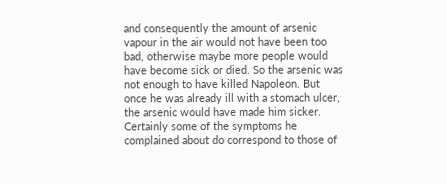and consequently the amount of arsenic vapour in the air would not have been too bad, otherwise maybe more people would have become sick or died. So the arsenic was not enough to have killed Napoleon. But once he was already ill with a stomach ulcer, the arsenic would have made him sicker. Certainly some of the symptoms he complained about do correspond to those of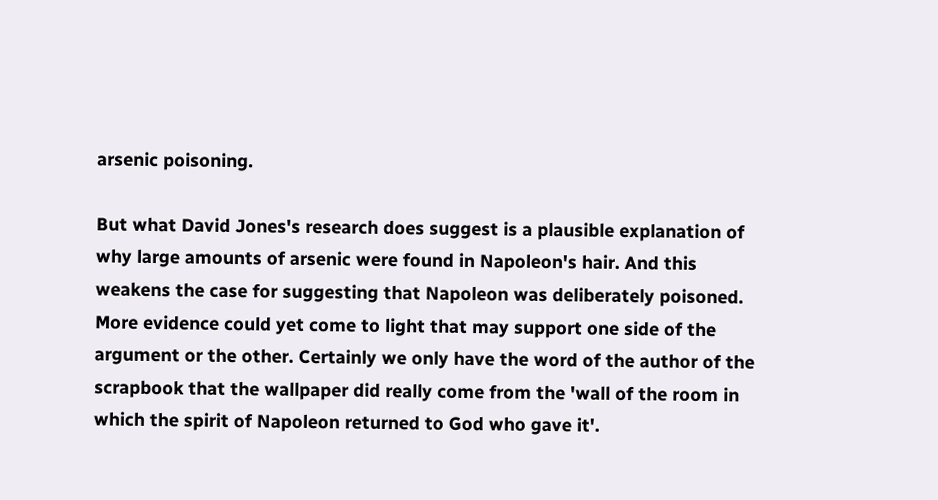arsenic poisoning.

But what David Jones's research does suggest is a plausible explanation of why large amounts of arsenic were found in Napoleon's hair. And this weakens the case for suggesting that Napoleon was deliberately poisoned. More evidence could yet come to light that may support one side of the argument or the other. Certainly we only have the word of the author of the scrapbook that the wallpaper did really come from the 'wall of the room in which the spirit of Napoleon returned to God who gave it'.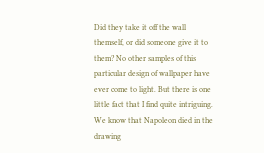Did they take it off the wall themself, or did someone give it to them? No other samples of this particular design of wallpaper have ever come to light. But there is one little fact that I find quite intriguing. We know that Napoleon died in the drawing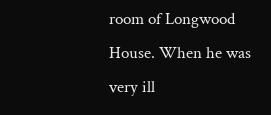room of Longwood House. When he was very ill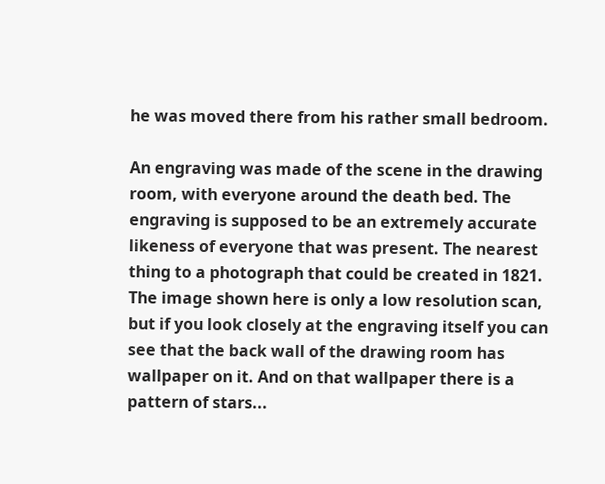he was moved there from his rather small bedroom.

An engraving was made of the scene in the drawing room, with everyone around the death bed. The engraving is supposed to be an extremely accurate likeness of everyone that was present. The nearest thing to a photograph that could be created in 1821. The image shown here is only a low resolution scan, but if you look closely at the engraving itself you can see that the back wall of the drawing room has wallpaper on it. And on that wallpaper there is a pattern of stars...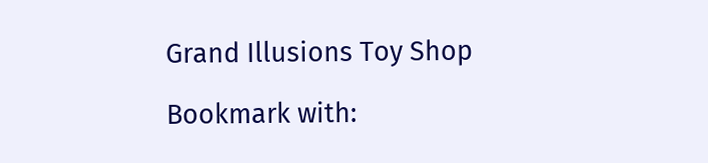Grand Illusions Toy Shop

Bookmark with: